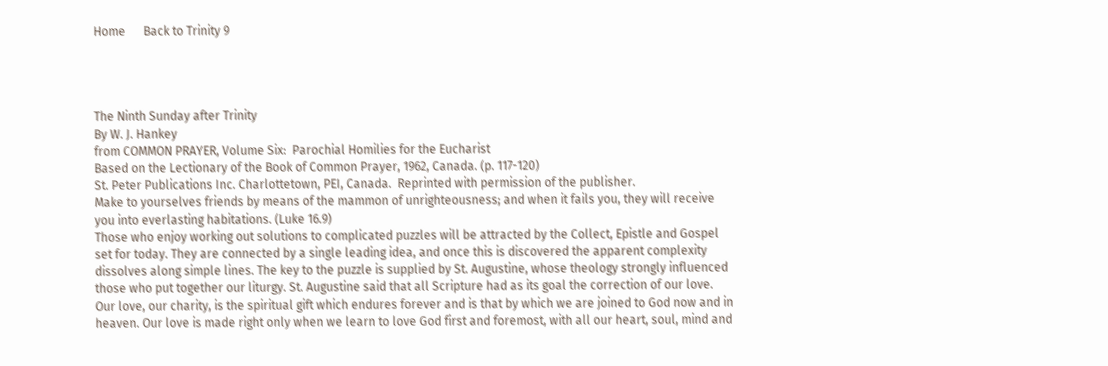Home      Back to Trinity 9




The Ninth Sunday after Trinity
By W. J. Hankey
from COMMON PRAYER, Volume Six:  Parochial Homilies for the Eucharist
Based on the Lectionary of the Book of Common Prayer, 1962, Canada. (p. 117-120)
St. Peter Publications Inc. Charlottetown, PEI, Canada.  Reprinted with permission of the publisher.
Make to yourselves friends by means of the mammon of unrighteousness; and when it fails you, they will receive you into everlasting habitations. (Luke 16.9)
Those who enjoy working out solutions to complicated puzzles will be attracted by the Collect, Epistle and Gospel set for today. They are connected by a single leading idea, and once this is discovered the apparent complexity dissolves along simple lines. The key to the puzzle is supplied by St. Augustine, whose theology strongly influenced those who put together our liturgy. St. Augustine said that all Scripture had as its goal the correction of our love. Our love, our charity, is the spiritual gift which endures forever and is that by which we are joined to God now and in heaven. Our love is made right only when we learn to love God first and foremost, with all our heart, soul, mind and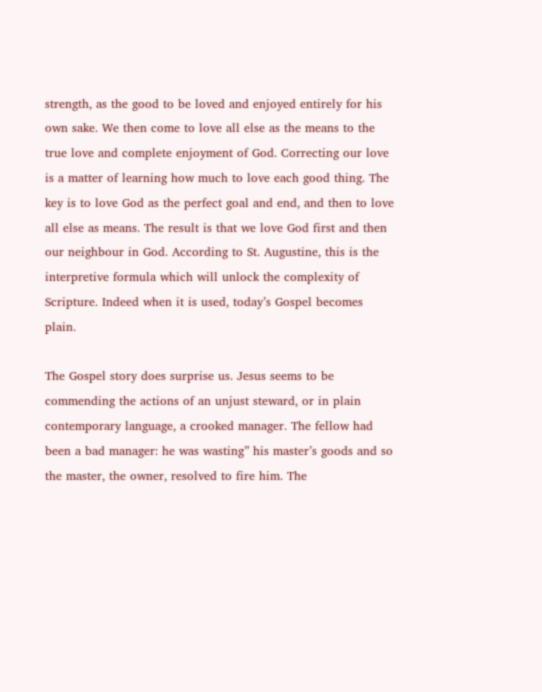strength, as the good to be loved and enjoyed entirely for his own sake. We then come to love all else as the means to the true love and complete enjoyment of God. Correcting our love is a matter of learning how much to love each good thing. The key is to love God as the perfect goal and end, and then to love all else as means. The result is that we love God first and then our neighbour in God. According to St. Augustine, this is the interpretive formula which will unlock the complexity of Scripture. Indeed when it is used, today’s Gospel becomes plain.

The Gospel story does surprise us. Jesus seems to be commending the actions of an unjust steward, or in plain contemporary language, a crooked manager. The fellow had been a bad manager: he was wasting” his master’s goods and so the master, the owner, resolved to fire him. The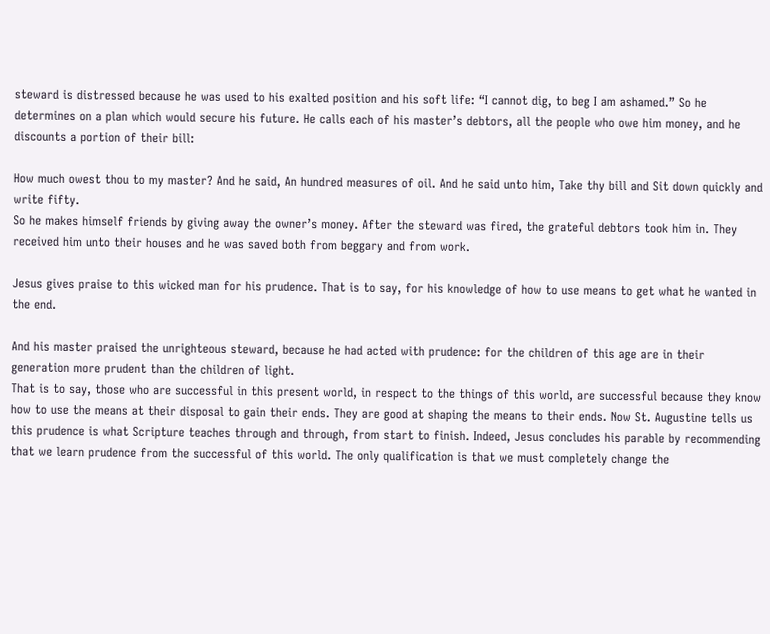steward is distressed because he was used to his exalted position and his soft life: “I cannot dig, to beg I am ashamed.” So he determines on a plan which would secure his future. He calls each of his master’s debtors, all the people who owe him money, and he discounts a portion of their bill:

How much owest thou to my master? And he said, An hundred measures of oil. And he said unto him, Take thy bill and Sit down quickly and write fifty.
So he makes himself friends by giving away the owner’s money. After the steward was fired, the grateful debtors took him in. They received him unto their houses and he was saved both from beggary and from work.

Jesus gives praise to this wicked man for his prudence. That is to say, for his knowledge of how to use means to get what he wanted in the end.

And his master praised the unrighteous steward, because he had acted with prudence: for the children of this age are in their generation more prudent than the children of light.
That is to say, those who are successful in this present world, in respect to the things of this world, are successful because they know how to use the means at their disposal to gain their ends. They are good at shaping the means to their ends. Now St. Augustine tells us this prudence is what Scripture teaches through and through, from start to finish. Indeed, Jesus concludes his parable by recommending that we learn prudence from the successful of this world. The only qualification is that we must completely change the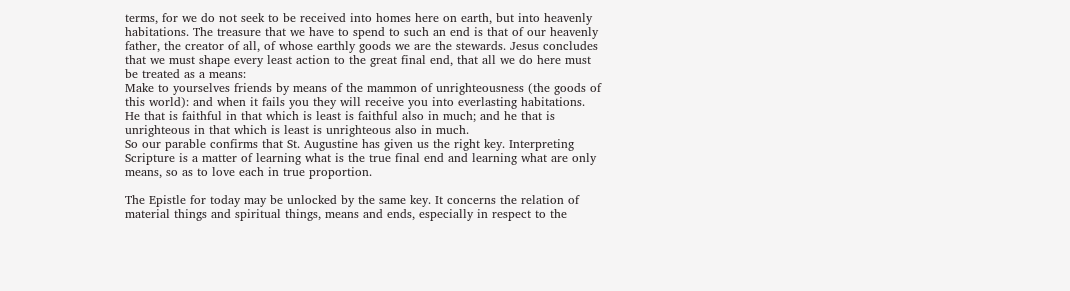terms, for we do not seek to be received into homes here on earth, but into heavenly habitations. The treasure that we have to spend to such an end is that of our heavenly father, the creator of all, of whose earthly goods we are the stewards. Jesus concludes that we must shape every least action to the great final end, that all we do here must be treated as a means:
Make to yourselves friends by means of the mammon of unrighteousness (the goods of this world): and when it fails you they will receive you into everlasting habitations. He that is faithful in that which is least is faithful also in much; and he that is unrighteous in that which is least is unrighteous also in much.
So our parable confirms that St. Augustine has given us the right key. Interpreting Scripture is a matter of learning what is the true final end and learning what are only means, so as to love each in true proportion.

The Epistle for today may be unlocked by the same key. It concerns the relation of material things and spiritual things, means and ends, especially in respect to the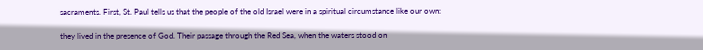sacraments. First, St. Paul tells us that the people of the old Israel were in a spiritual circumstance like our own:

they lived in the presence of God. Their passage through the Red Sea, when the waters stood on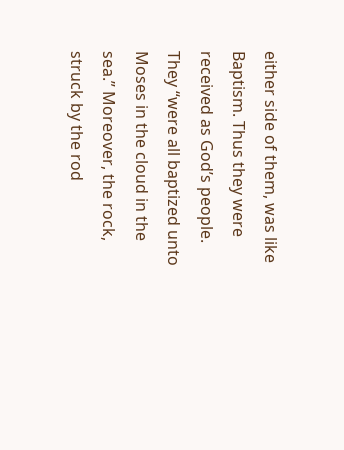either side of them, was like Baptism. Thus they were received as God’s people. They “were all baptized unto Moses in the cloud in the sea.” Moreover, the rock, struck by the rod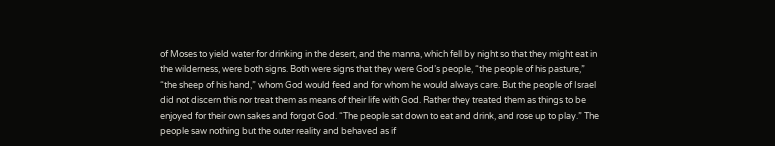of Moses to yield water for drinking in the desert, and the manna, which fell by night so that they might eat in the wilderness, were both signs. Both were signs that they were God’s people, “the people of his pasture,” “the sheep of his hand,” whom God would feed and for whom he would always care. But the people of Israel did not discern this nor treat them as means of their life with God. Rather they treated them as things to be enjoyed for their own sakes and forgot God. “The people sat down to eat and drink, and rose up to play.” The people saw nothing but the outer reality and behaved as if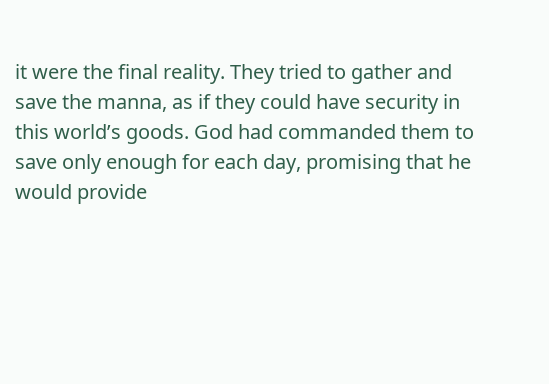it were the final reality. They tried to gather and save the manna, as if they could have security in this world’s goods. God had commanded them to save only enough for each day, promising that he would provide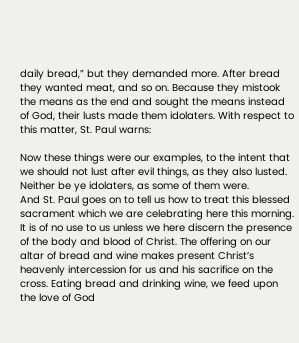daily bread,” but they demanded more. After bread they wanted meat, and so on. Because they mistook the means as the end and sought the means instead of God, their lusts made them idolaters. With respect to this matter, St. Paul warns:

Now these things were our examples, to the intent that we should not lust after evil things, as they also lusted. Neither be ye idolaters, as some of them were.
And St. Paul goes on to tell us how to treat this blessed sacrament which we are celebrating here this morning. It is of no use to us unless we here discern the presence of the body and blood of Christ. The offering on our altar of bread and wine makes present Christ’s heavenly intercession for us and his sacrifice on the cross. Eating bread and drinking wine, we feed upon the love of God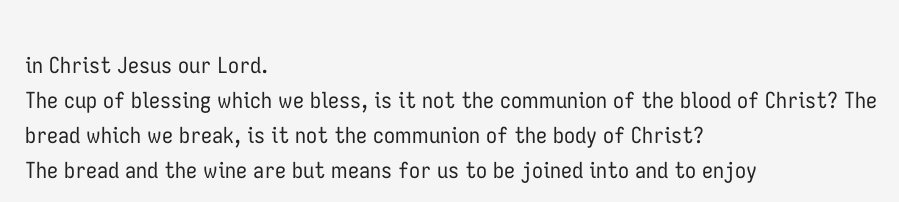in Christ Jesus our Lord.
The cup of blessing which we bless, is it not the communion of the blood of Christ? The bread which we break, is it not the communion of the body of Christ?
The bread and the wine are but means for us to be joined into and to enjoy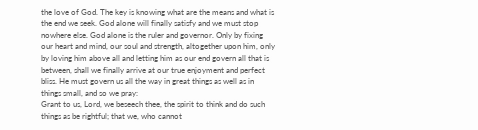the love of God. The key is knowing what are the means and what is the end we seek. God alone will finally satisfy and we must stop nowhere else. God alone is the ruler and governor. Only by fixing our heart and mind, our soul and strength, altogether upon him, only by loving him above all and letting him as our end govern all that is between, shall we finally arrive at our true enjoyment and perfect bliss. He must govern us all the way in great things as well as in things small, and so we pray:
Grant to us, Lord, we beseech thee, the spirit to think and do such things as be rightful; that we, who cannot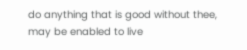do anything that is good without thee, may be enabled to live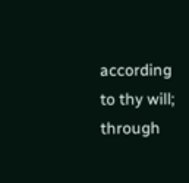according to thy will; through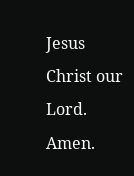Jesus Christ our Lord.  Amen.